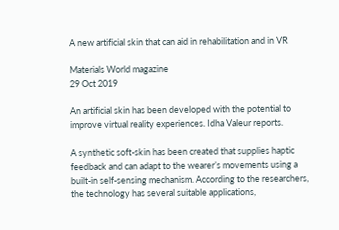A new artificial skin that can aid in rehabilitation and in VR

Materials World magazine
29 Oct 2019

An artificial skin has been developed with the potential to improve virtual reality experiences. Idha Valeur reports.

A synthetic soft-skin has been created that supplies haptic feedback and can adapt to the wearer’s movements using a built-in self-sensing mechanism. According to the researchers, the technology has several suitable applications,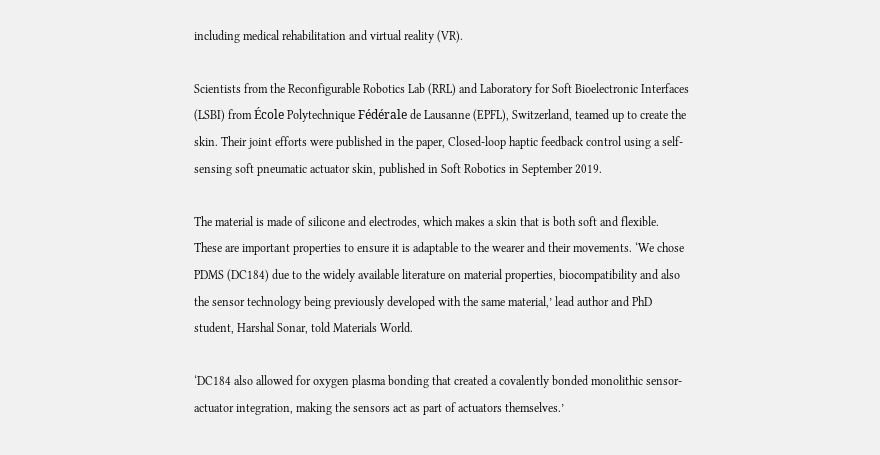including medical rehabilitation and virtual reality (VR).

Scientists from the Reconfigurable Robotics Lab (RRL) and Laboratory for Soft Bioelectronic Interfaces (LSBI) from École Polytechnique Fédérale de Lausanne (EPFL), Switzerland, teamed up to create the skin. Their joint efforts were published in the paper, Closed-loop haptic feedback control using a self-sensing soft pneumatic actuator skin, published in Soft Robotics in September 2019.

The material is made of silicone and electrodes, which makes a skin that is both soft and flexible. These are important properties to ensure it is adaptable to the wearer and their movements. ‘We chose PDMS (DC184) due to the widely available literature on material properties, biocompatibility and also the sensor technology being previously developed with the same material,’ lead author and PhD student, Harshal Sonar, told Materials World.

‘DC184 also allowed for oxygen plasma bonding that created a covalently bonded monolithic sensor-actuator integration, making the sensors act as part of actuators themselves.’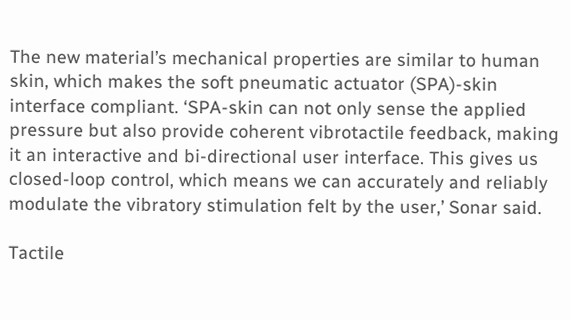The new material’s mechanical properties are similar to human skin, which makes the soft pneumatic actuator (SPA)-skin interface compliant. ‘SPA-skin can not only sense the applied pressure but also provide coherent vibrotactile feedback, making it an interactive and bi-directional user interface. This gives us closed-loop control, which means we can accurately and reliably modulate the vibratory stimulation felt by the user,’ Sonar said.

Tactile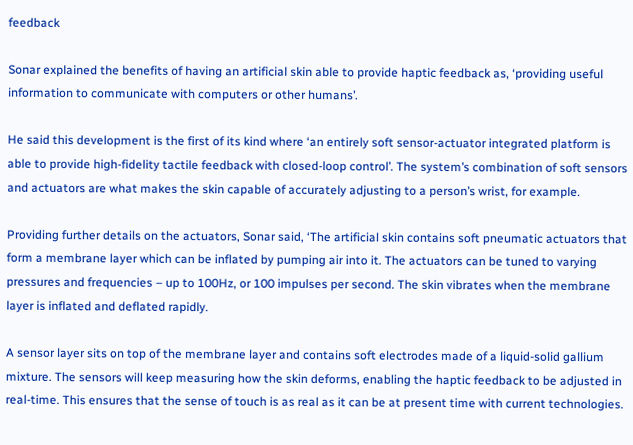feedback

Sonar explained the benefits of having an artificial skin able to provide haptic feedback as, ‘providing useful information to communicate with computers or other humans’.

He said this development is the first of its kind where ‘an entirely soft sensor-actuator integrated platform is able to provide high-fidelity tactile feedback with closed-loop control’. The system’s combination of soft sensors and actuators are what makes the skin capable of accurately adjusting to a person’s wrist, for example.

Providing further details on the actuators, Sonar said, ‘The artificial skin contains soft pneumatic actuators that form a membrane layer which can be inflated by pumping air into it. The actuators can be tuned to varying pressures and frequencies – up to 100Hz, or 100 impulses per second. The skin vibrates when the membrane layer is inflated and deflated rapidly.

A sensor layer sits on top of the membrane layer and contains soft electrodes made of a liquid-solid gallium mixture. The sensors will keep measuring how the skin deforms, enabling the haptic feedback to be adjusted in real-time. This ensures that the sense of touch is as real as it can be at present time with current technologies.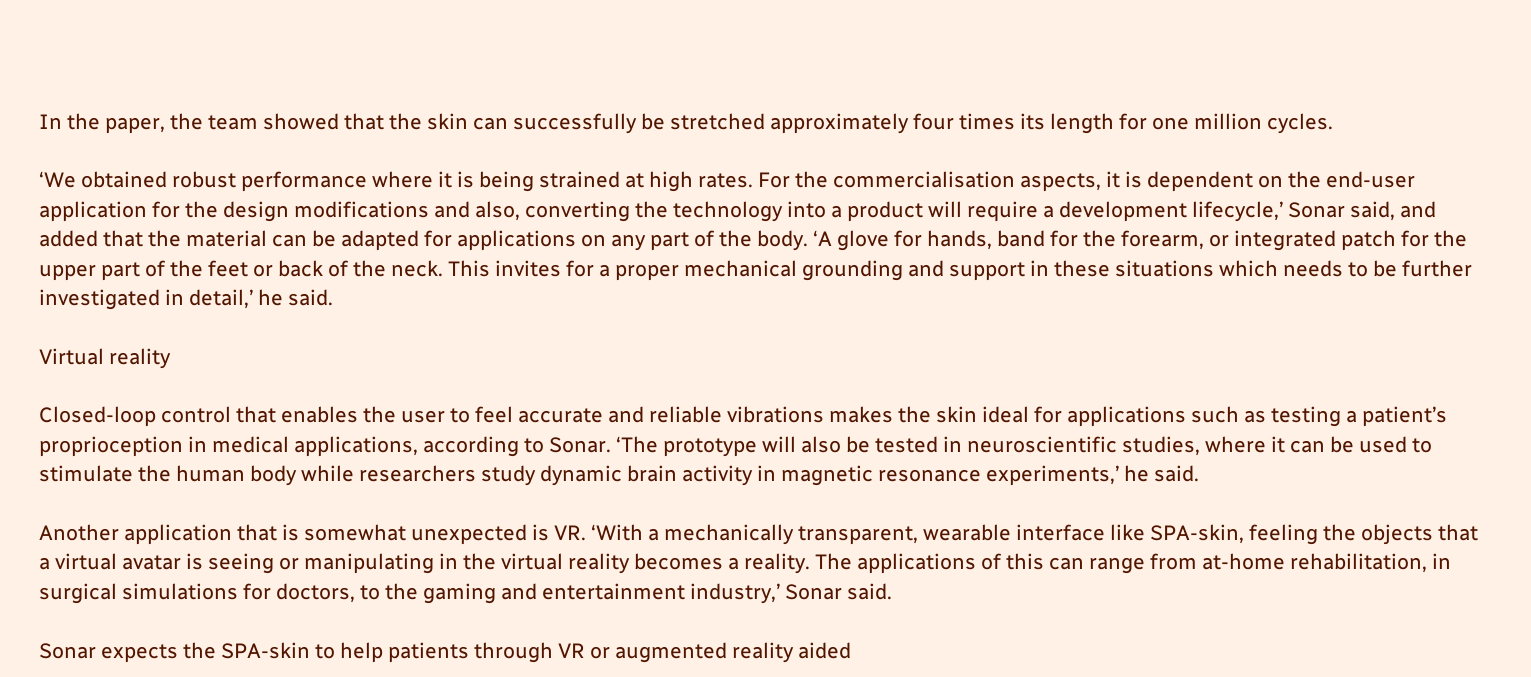In the paper, the team showed that the skin can successfully be stretched approximately four times its length for one million cycles.

‘We obtained robust performance where it is being strained at high rates. For the commercialisation aspects, it is dependent on the end-user application for the design modifications and also, converting the technology into a product will require a development lifecycle,’ Sonar said, and added that the material can be adapted for applications on any part of the body. ‘A glove for hands, band for the forearm, or integrated patch for the upper part of the feet or back of the neck. This invites for a proper mechanical grounding and support in these situations which needs to be further investigated in detail,’ he said.

Virtual reality

Closed-loop control that enables the user to feel accurate and reliable vibrations makes the skin ideal for applications such as testing a patient’s proprioception in medical applications, according to Sonar. ‘The prototype will also be tested in neuroscientific studies, where it can be used to stimulate the human body while researchers study dynamic brain activity in magnetic resonance experiments,’ he said.

Another application that is somewhat unexpected is VR. ‘With a mechanically transparent, wearable interface like SPA-skin, feeling the objects that a virtual avatar is seeing or manipulating in the virtual reality becomes a reality. The applications of this can range from at-home rehabilitation, in surgical simulations for doctors, to the gaming and entertainment industry,’ Sonar said.

Sonar expects the SPA-skin to help patients through VR or augmented reality aided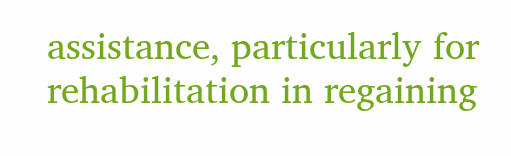assistance, particularly for rehabilitation in regaining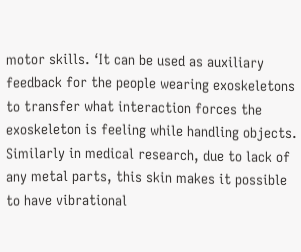motor skills. ‘It can be used as auxiliary feedback for the people wearing exoskeletons to transfer what interaction forces the exoskeleton is feeling while handling objects. Similarly in medical research, due to lack of any metal parts, this skin makes it possible to have vibrational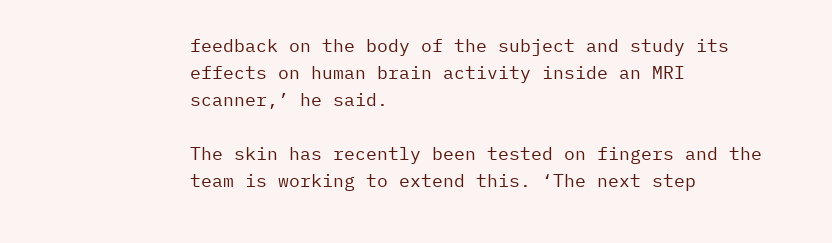feedback on the body of the subject and study its effects on human brain activity inside an MRI scanner,’ he said.

The skin has recently been tested on fingers and the team is working to extend this. ‘The next step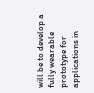will be to develop a fully wearable prototype for applications in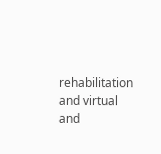rehabilitation and virtual and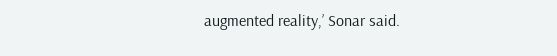augmented reality,’ Sonar said.